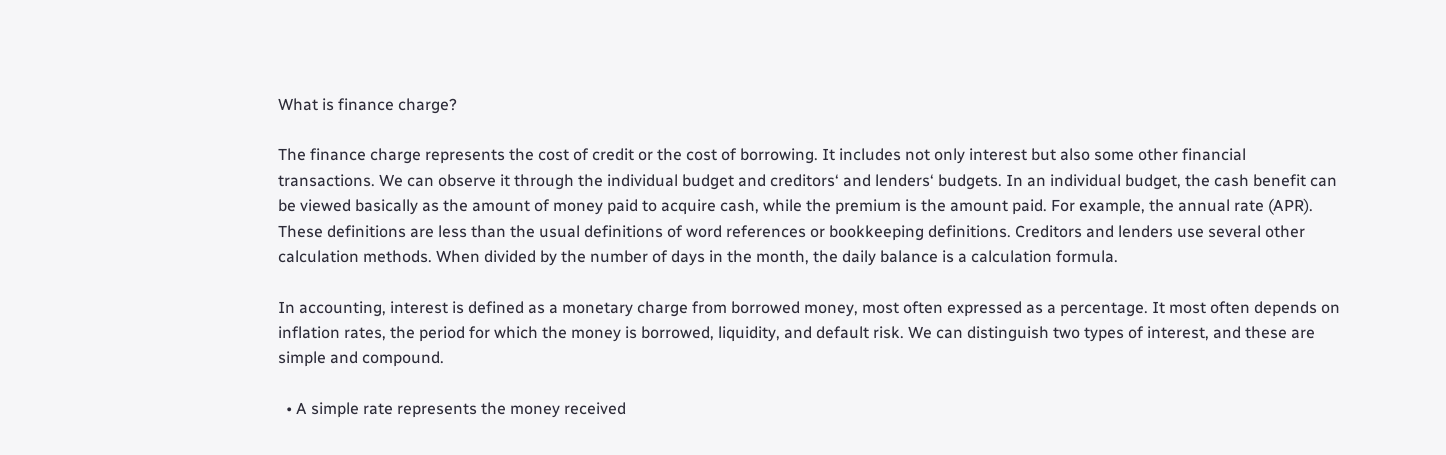What is finance charge?

The finance charge represents the cost of credit or the cost of borrowing. It includes not only interest but also some other financial transactions. We can observe it through the individual budget and creditors‘ and lenders‘ budgets. In an individual budget, the cash benefit can be viewed basically as the amount of money paid to acquire cash, while the premium is the amount paid. For example, the annual rate (APR). These definitions are less than the usual definitions of word references or bookkeeping definitions. Creditors and lenders use several other calculation methods. When divided by the number of days in the month, the daily balance is a calculation formula.

In accounting, interest is defined as a monetary charge from borrowed money, most often expressed as a percentage. It most often depends on inflation rates, the period for which the money is borrowed, liquidity, and default risk. We can distinguish two types of interest, and these are simple and compound.

  • A simple rate represents the money received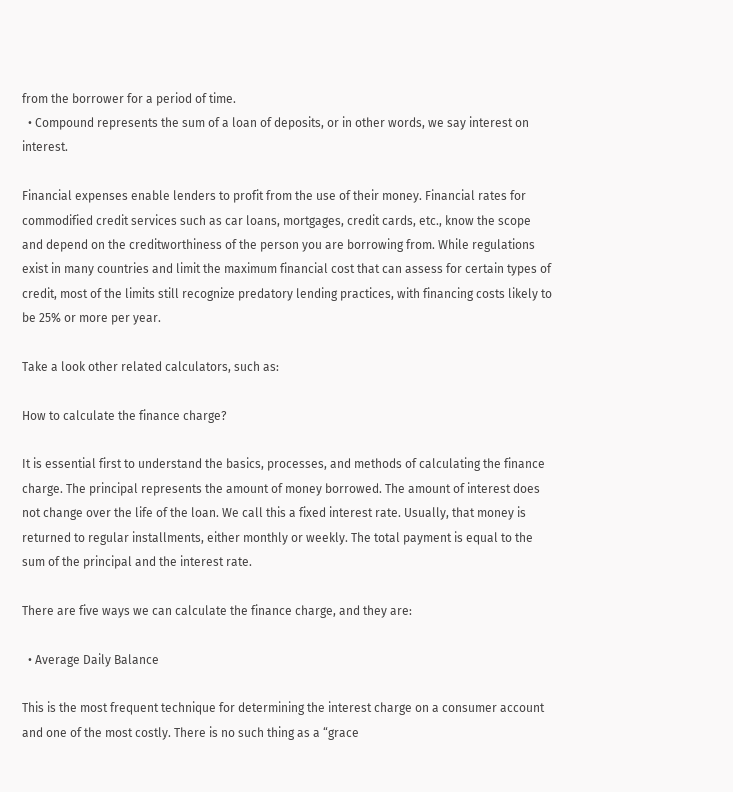from the borrower for a period of time.
  • Compound represents the sum of a loan of deposits, or in other words, we say interest on interest.

Financial expenses enable lenders to profit from the use of their money. Financial rates for commodified credit services such as car loans, mortgages, credit cards, etc., know the scope and depend on the creditworthiness of the person you are borrowing from. While regulations exist in many countries and limit the maximum financial cost that can assess for certain types of credit, most of the limits still recognize predatory lending practices, with financing costs likely to be 25% or more per year.

Take a look other related calculators, such as:

How to calculate the finance charge?

It is essential first to understand the basics, processes, and methods of calculating the finance charge. The principal represents the amount of money borrowed. The amount of interest does not change over the life of the loan. We call this a fixed interest rate. Usually, that money is returned to regular installments, either monthly or weekly. The total payment is equal to the sum of the principal and the interest rate.

There are five ways we can calculate the finance charge, and they are:

  • Average Daily Balance

This is the most frequent technique for determining the interest charge on a consumer account and one of the most costly. There is no such thing as a “grace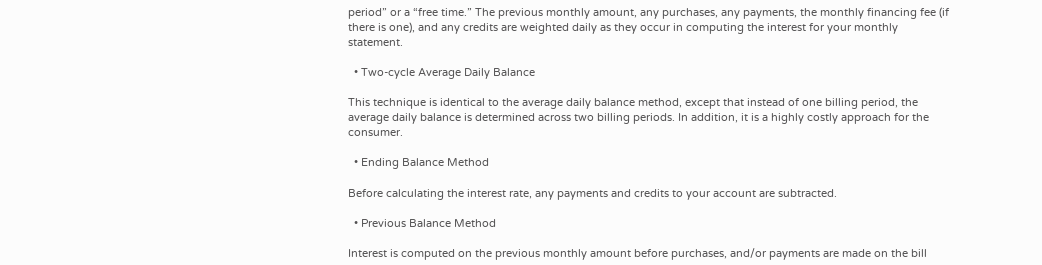period” or a “free time.” The previous monthly amount, any purchases, any payments, the monthly financing fee (if there is one), and any credits are weighted daily as they occur in computing the interest for your monthly statement.

  • Two-cycle Average Daily Balance

This technique is identical to the average daily balance method, except that instead of one billing period, the average daily balance is determined across two billing periods. In addition, it is a highly costly approach for the consumer.

  • Ending Balance Method

Before calculating the interest rate, any payments and credits to your account are subtracted.

  • Previous Balance Method

Interest is computed on the previous monthly amount before purchases, and/or payments are made on the bill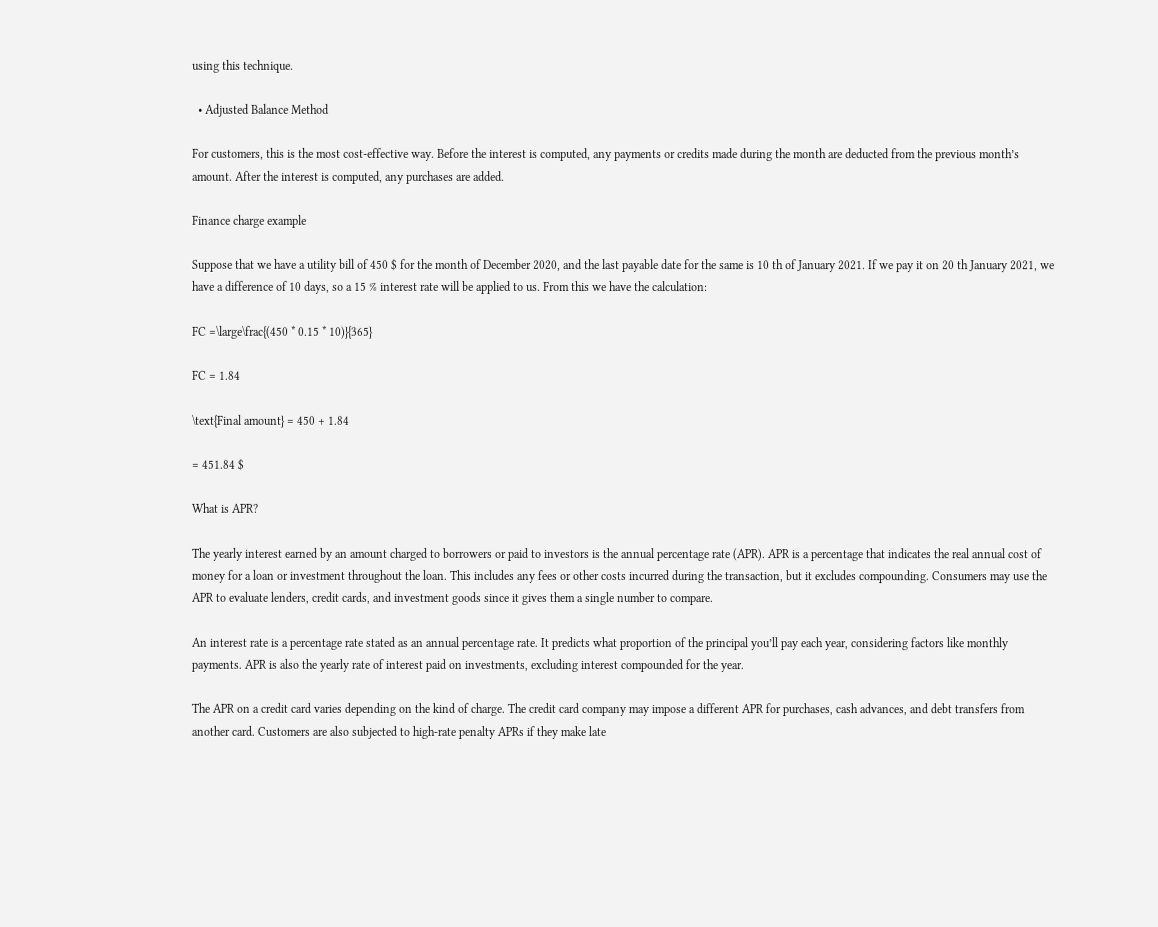using this technique.

  • Adjusted Balance Method

For customers, this is the most cost-effective way. Before the interest is computed, any payments or credits made during the month are deducted from the previous month’s amount. After the interest is computed, any purchases are added.

Finance charge example

Suppose that we have a utility bill of 450 $ for the month of December 2020, and the last payable date for the same is 10 th of January 2021. If we pay it on 20 th January 2021, we have a difference of 10 days, so a 15 % interest rate will be applied to us. From this we have the calculation:

FC =\large\frac{(450 * 0.15 * 10)}{365}

FC = 1.84

\text{Final amount} = 450 + 1.84

= 451.84 $

What is APR?

The yearly interest earned by an amount charged to borrowers or paid to investors is the annual percentage rate (APR). APR is a percentage that indicates the real annual cost of money for a loan or investment throughout the loan. This includes any fees or other costs incurred during the transaction, but it excludes compounding. Consumers may use the APR to evaluate lenders, credit cards, and investment goods since it gives them a single number to compare.

An interest rate is a percentage rate stated as an annual percentage rate. It predicts what proportion of the principal you’ll pay each year, considering factors like monthly payments. APR is also the yearly rate of interest paid on investments, excluding interest compounded for the year.

The APR on a credit card varies depending on the kind of charge. The credit card company may impose a different APR for purchases, cash advances, and debt transfers from another card. Customers are also subjected to high-rate penalty APRs if they make late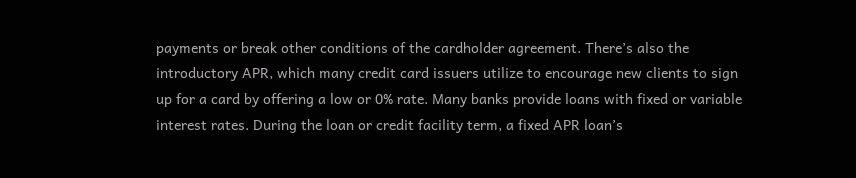payments or break other conditions of the cardholder agreement. There’s also the introductory APR, which many credit card issuers utilize to encourage new clients to sign up for a card by offering a low or 0% rate. Many banks provide loans with fixed or variable interest rates. During the loan or credit facility term, a fixed APR loan’s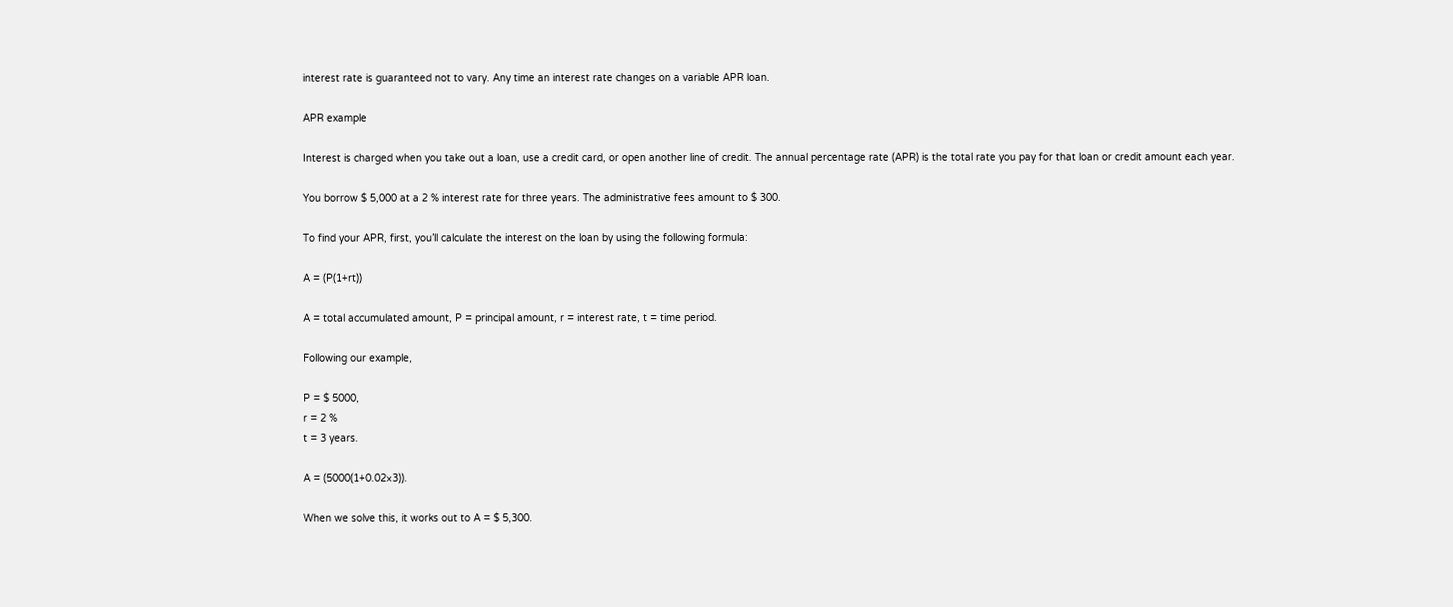interest rate is guaranteed not to vary. Any time an interest rate changes on a variable APR loan.

APR example

Interest is charged when you take out a loan, use a credit card, or open another line of credit. The annual percentage rate (APR) is the total rate you pay for that loan or credit amount each year.

You borrow $ 5,000 at a 2 % interest rate for three years. The administrative fees amount to $ 300.

To find your APR, first, you’ll calculate the interest on the loan by using the following formula:

A = (P(1+rt))

A = total accumulated amount, P = principal amount, r = interest rate, t = time period.

Following our example,

P = $ 5000,
r = 2 %
t = 3 years.

A = (5000(1+0.02×3)).

When we solve this, it works out to A = $ 5,300.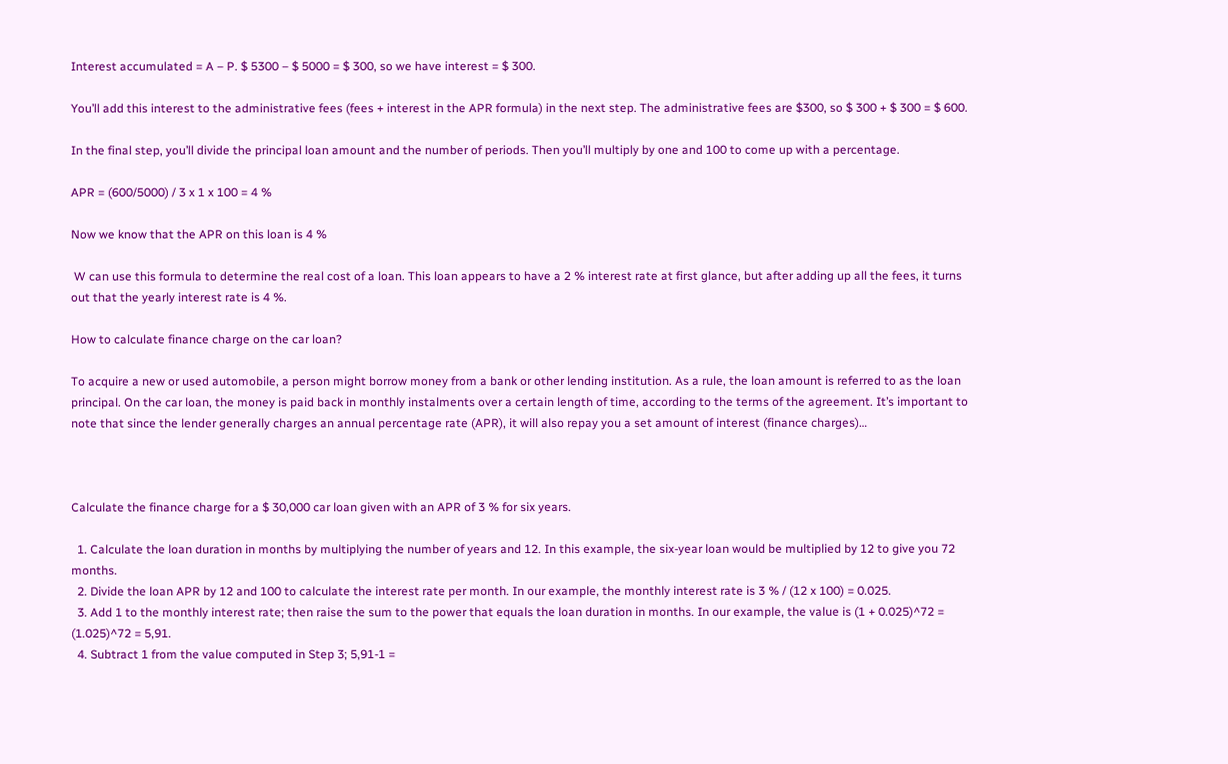Interest accumulated = A – P. $ 5300 – $ 5000 = $ 300, so we have interest = $ 300.

You’ll add this interest to the administrative fees (fees + interest in the APR formula) in the next step. The administrative fees are $300, so $ 300 + $ 300 = $ 600.

In the final step, you’ll divide the principal loan amount and the number of periods. Then you’ll multiply by one and 100 to come up with a percentage.

APR = (600/5000) / 3 x 1 x 100 = 4 %

Now we know that the APR on this loan is 4 %

 W can use this formula to determine the real cost of a loan. This loan appears to have a 2 % interest rate at first glance, but after adding up all the fees, it turns out that the yearly interest rate is 4 %.

How to calculate finance charge on the car loan?

To acquire a new or used automobile, a person might borrow money from a bank or other lending institution. As a rule, the loan amount is referred to as the loan principal. On the car loan, the money is paid back in monthly instalments over a certain length of time, according to the terms of the agreement. It’s important to note that since the lender generally charges an annual percentage rate (APR), it will also repay you a set amount of interest (finance charges)…



Calculate the finance charge for a $ 30,000 car loan given with an APR of 3 % for six years.

  1. Calculate the loan duration in months by multiplying the number of years and 12. In this example, the six-year loan would be multiplied by 12 to give you 72 months.
  2. Divide the loan APR by 12 and 100 to calculate the interest rate per month. In our example, the monthly interest rate is 3 % / (12 x 100) = 0.025.
  3. Add 1 to the monthly interest rate; then raise the sum to the power that equals the loan duration in months. In our example, the value is (1 + 0.025)^72 = (1.025)^72 = 5,91.
  4. Subtract 1 from the value computed in Step 3; 5,91-1 =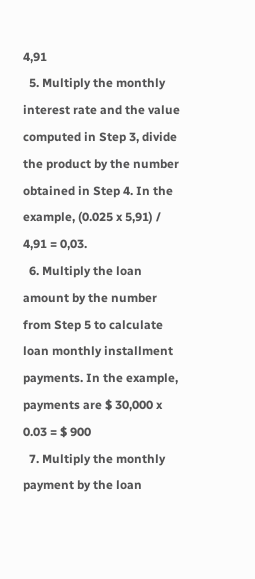4,91
  5. Multiply the monthly interest rate and the value computed in Step 3, divide the product by the number obtained in Step 4. In the example, (0.025 x 5,91) / 4,91 = 0,03.
  6. Multiply the loan amount by the number from Step 5 to calculate loan monthly installment payments. In the example, payments are $ 30,000 x 0.03 = $ 900
  7. Multiply the monthly payment by the loan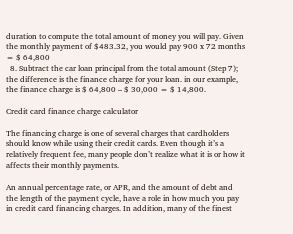duration to compute the total amount of money you will pay. Given the monthly payment of $483.32, you would pay 900 x 72 months = $ 64,800
  8. Subtract the car loan principal from the total amount (Step 7); the difference is the finance charge for your loan. in our example, the finance charge is $ 64,800 – $ 30,000 = $ 14,800.

Credit card finance charge calculator

The financing charge is one of several charges that cardholders should know while using their credit cards. Even though it’s a relatively frequent fee, many people don’t realize what it is or how it affects their monthly payments.

An annual percentage rate, or APR, and the amount of debt and the length of the payment cycle, have a role in how much you pay in credit card financing charges. In addition, many of the finest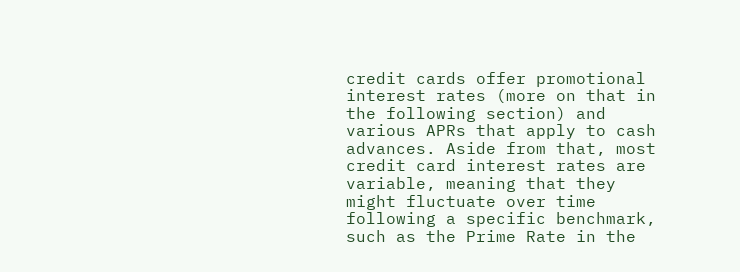credit cards offer promotional interest rates (more on that in the following section) and various APRs that apply to cash advances. Aside from that, most credit card interest rates are variable, meaning that they might fluctuate over time following a specific benchmark, such as the Prime Rate in the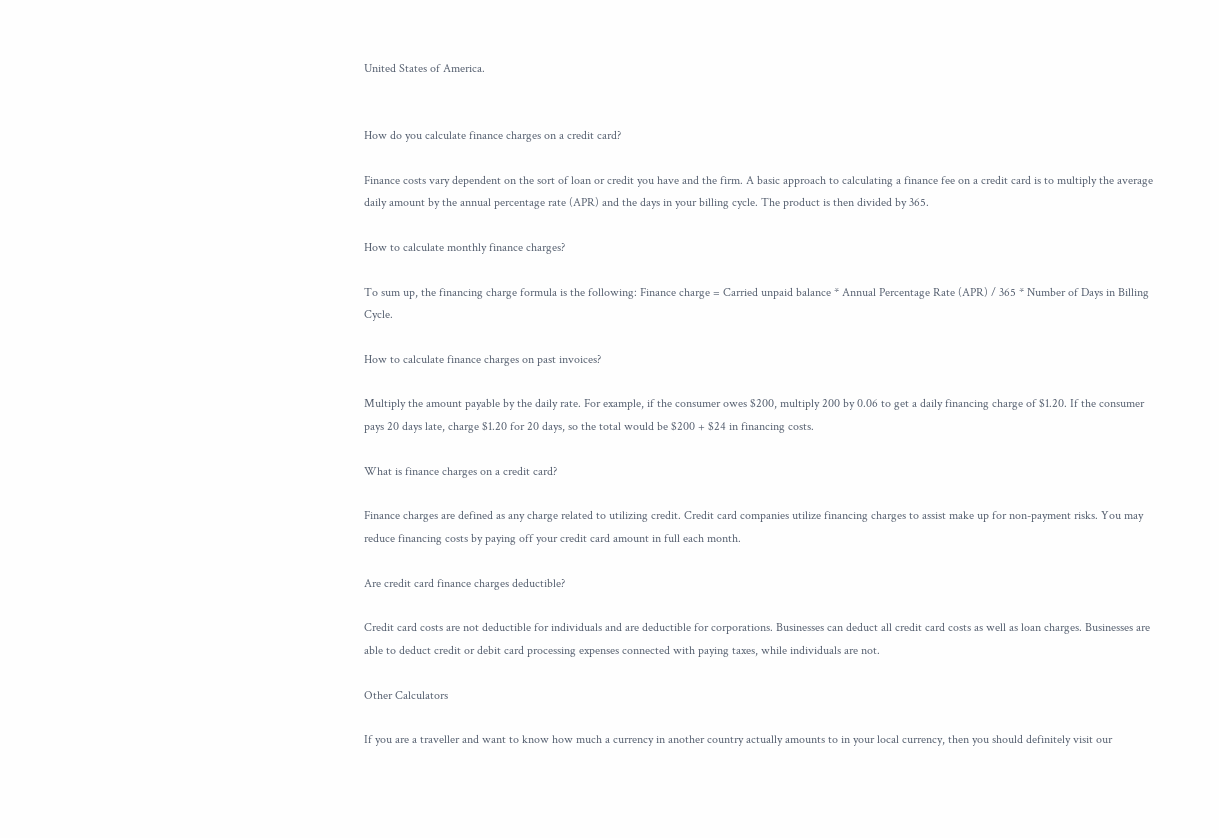United States of America.


How do you calculate finance charges on a credit card?

Finance costs vary dependent on the sort of loan or credit you have and the firm. A basic approach to calculating a finance fee on a credit card is to multiply the average daily amount by the annual percentage rate (APR) and the days in your billing cycle. The product is then divided by 365.

How to calculate monthly finance charges?

To sum up, the financing charge formula is the following: Finance charge = Carried unpaid balance * Annual Percentage Rate (APR) / 365 * Number of Days in Billing Cycle.

How to calculate finance charges on past invoices?

Multiply the amount payable by the daily rate. For example, if the consumer owes $200, multiply 200 by 0.06 to get a daily financing charge of $1.20. If the consumer pays 20 days late, charge $1.20 for 20 days, so the total would be $200 + $24 in financing costs.

What is finance charges on a credit card?

Finance charges are defined as any charge related to utilizing credit. Credit card companies utilize financing charges to assist make up for non-payment risks. You may reduce financing costs by paying off your credit card amount in full each month.

Are credit card finance charges deductible?

Credit card costs are not deductible for individuals and are deductible for corporations. Businesses can deduct all credit card costs as well as loan charges. Businesses are able to deduct credit or debit card processing expenses connected with paying taxes, while individuals are not.

Other Calculators

If you are a traveller and want to know how much a currency in another country actually amounts to in your local currency, then you should definitely visit our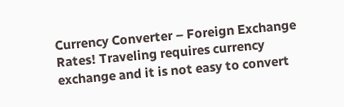Currency Converter – Foreign Exchange Rates! Traveling requires currency exchange and it is not easy to convert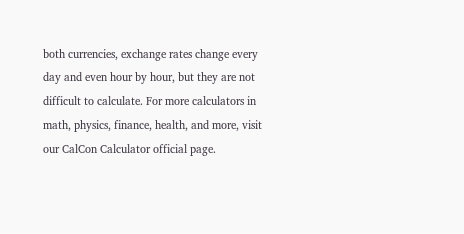both currencies, exchange rates change every day and even hour by hour, but they are not difficult to calculate. For more calculators in math, physics, finance, health, and more, visit our CalCon Calculator official page.